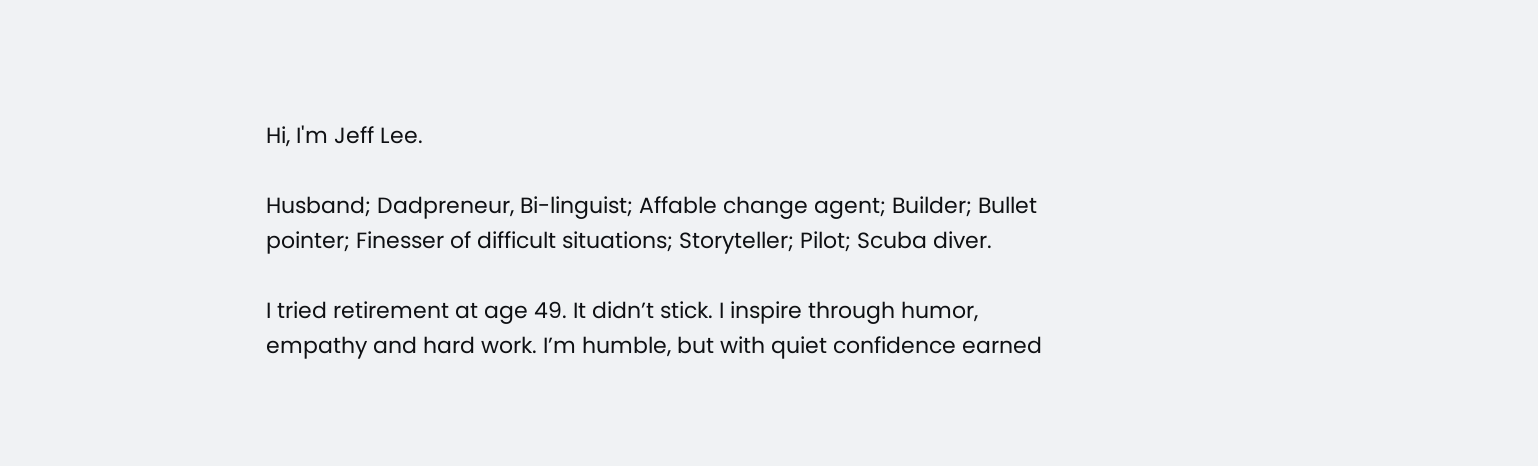Hi, I'm Jeff Lee.

Husband; Dadpreneur, Bi-linguist; Affable change agent; Builder; Bullet pointer; Finesser of difficult situations; Storyteller; Pilot; Scuba diver.

I tried retirement at age 49. It didn’t stick. I inspire through humor, empathy and hard work. I’m humble, but with quiet confidence earned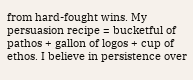from hard-fought wins. My persuasion recipe = bucketful of pathos + gallon of logos + cup of ethos. I believe in persistence over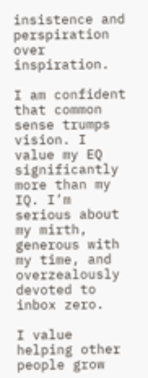insistence and perspiration over inspiration.

I am confident that common sense trumps vision. I value my EQ significantly more than my IQ. I’m serious about my mirth, generous with my time, and overzealously devoted to inbox zero.

I value helping other people grow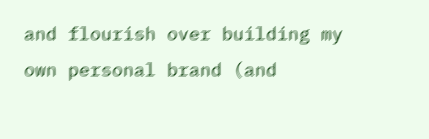and flourish over building my own personal brand (and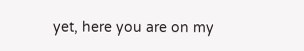yet, here you are on my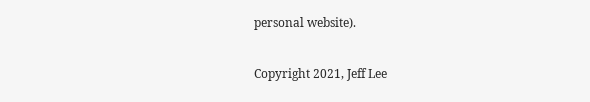personal website).

Copyright 2021, Jeff Lee